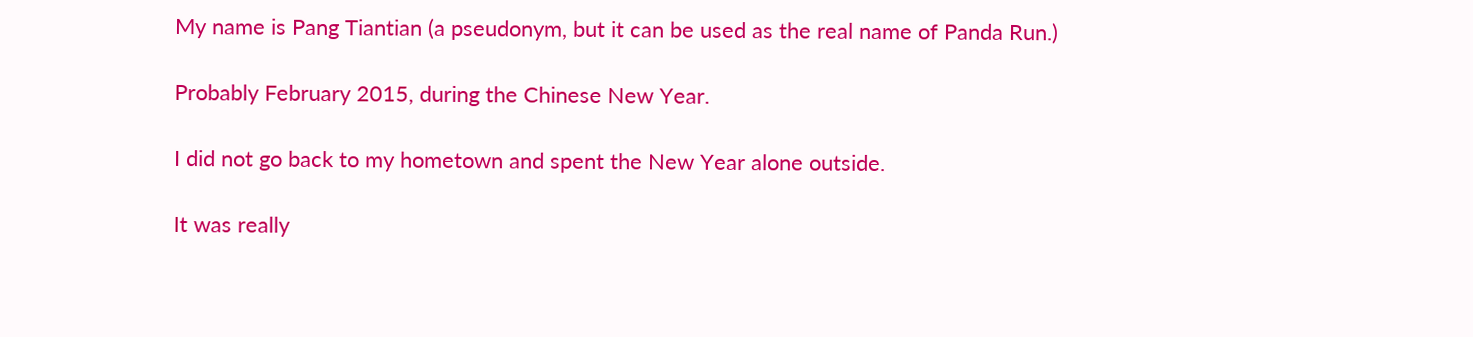My name is Pang Tiantian (a pseudonym, but it can be used as the real name of Panda Run.)

Probably February 2015, during the Chinese New Year.

I did not go back to my hometown and spent the New Year alone outside.

It was really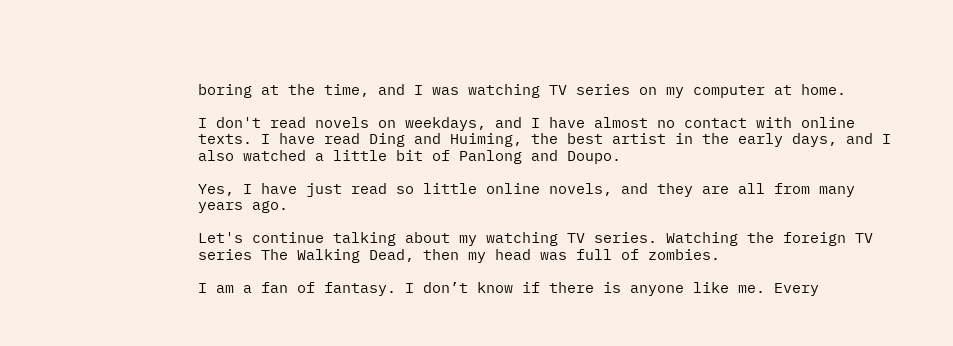boring at the time, and I was watching TV series on my computer at home.

I don't read novels on weekdays, and I have almost no contact with online texts. I have read Ding and Huiming, the best artist in the early days, and I also watched a little bit of Panlong and Doupo.

Yes, I have just read so little online novels, and they are all from many years ago.

Let's continue talking about my watching TV series. Watching the foreign TV series The Walking Dead, then my head was full of zombies.

I am a fan of fantasy. I don’t know if there is anyone like me. Every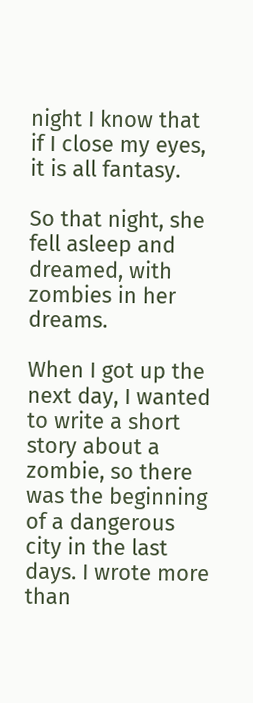night I know that if I close my eyes, it is all fantasy.

So that night, she fell asleep and dreamed, with zombies in her dreams.

When I got up the next day, I wanted to write a short story about a zombie, so there was the beginning of a dangerous city in the last days. I wrote more than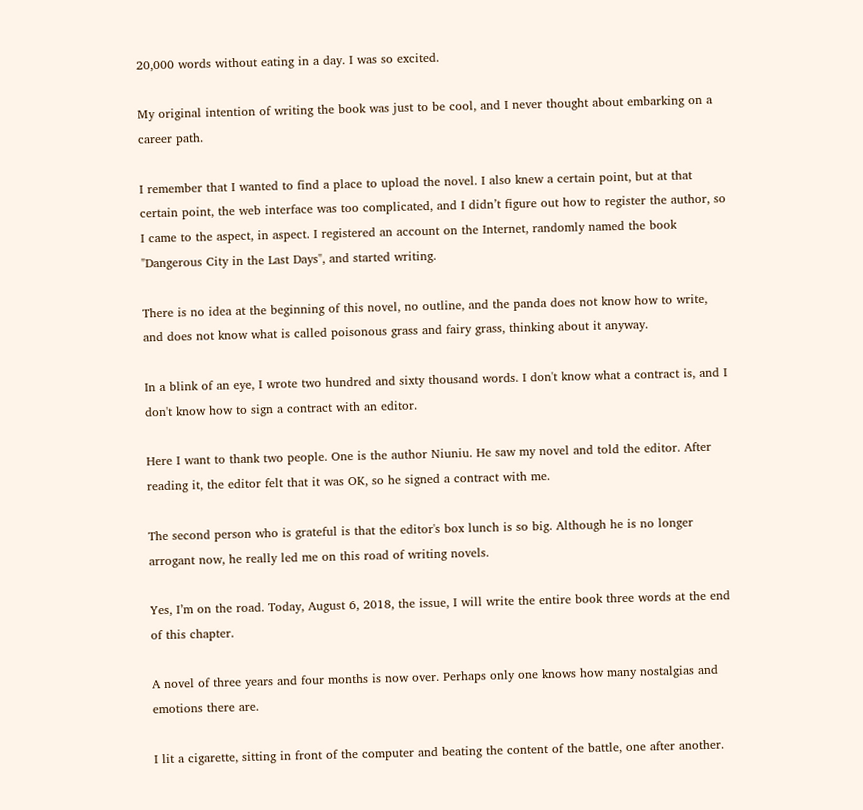20,000 words without eating in a day. I was so excited.

My original intention of writing the book was just to be cool, and I never thought about embarking on a career path.

I remember that I wanted to find a place to upload the novel. I also knew a certain point, but at that certain point, the web interface was too complicated, and I didn’t figure out how to register the author, so I came to the aspect, in aspect. I registered an account on the Internet, randomly named the book "Dangerous City in the Last Days", and started writing.

There is no idea at the beginning of this novel, no outline, and the panda does not know how to write, and does not know what is called poisonous grass and fairy grass, thinking about it anyway.

In a blink of an eye, I wrote two hundred and sixty thousand words. I don't know what a contract is, and I don't know how to sign a contract with an editor.

Here I want to thank two people. One is the author Niuniu. He saw my novel and told the editor. After reading it, the editor felt that it was OK, so he signed a contract with me.

The second person who is grateful is that the editor's box lunch is so big. Although he is no longer arrogant now, he really led me on this road of writing novels.

Yes, I’m on the road. Today, August 6, 2018, the issue, I will write the entire book three words at the end of this chapter.

A novel of three years and four months is now over. Perhaps only one knows how many nostalgias and emotions there are.

I lit a cigarette, sitting in front of the computer and beating the content of the battle, one after another.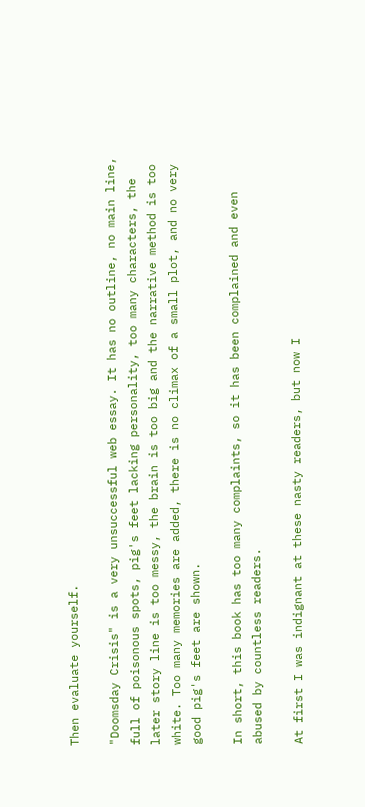Then evaluate yourself.

"Doomsday Crisis" is a very unsuccessful web essay. It has no outline, no main line, full of poisonous spots, pig's feet lacking personality, too many characters, the later story line is too messy, the brain is too big and the narrative method is too white. Too many memories are added, there is no climax of a small plot, and no very good pig's feet are shown.

In short, this book has too many complaints, so it has been complained and even abused by countless readers.

At first I was indignant at these nasty readers, but now I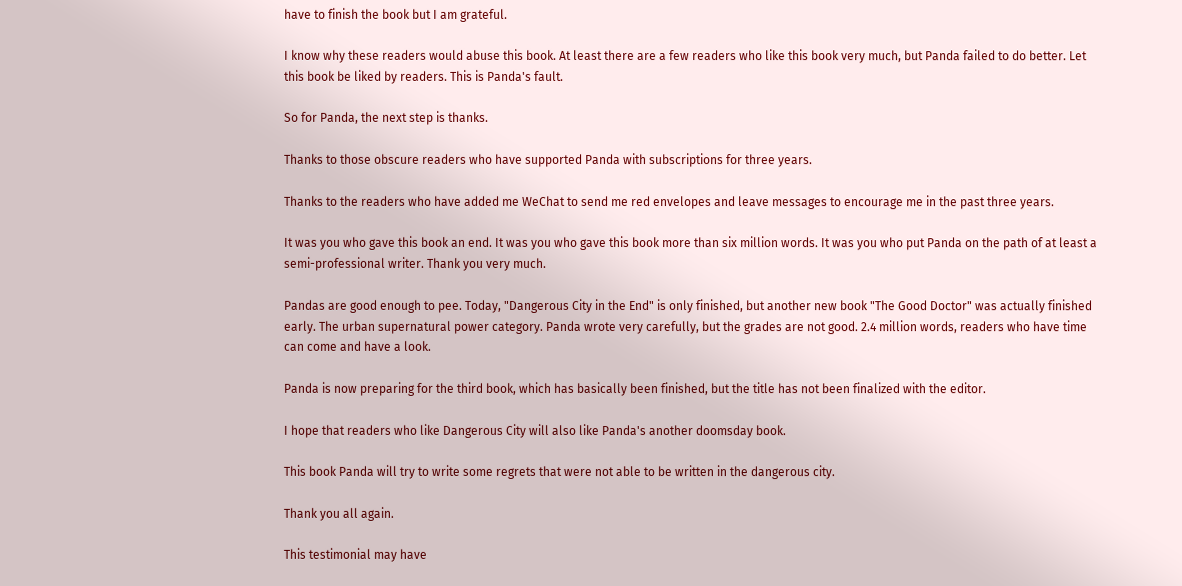have to finish the book but I am grateful.

I know why these readers would abuse this book. At least there are a few readers who like this book very much, but Panda failed to do better. Let this book be liked by readers. This is Panda's fault.

So for Panda, the next step is thanks.

Thanks to those obscure readers who have supported Panda with subscriptions for three years.

Thanks to the readers who have added me WeChat to send me red envelopes and leave messages to encourage me in the past three years.

It was you who gave this book an end. It was you who gave this book more than six million words. It was you who put Panda on the path of at least a semi-professional writer. Thank you very much.

Pandas are good enough to pee. Today, "Dangerous City in the End" is only finished, but another new book "The Good Doctor" was actually finished early. The urban supernatural power category. Panda wrote very carefully, but the grades are not good. 2.4 million words, readers who have time can come and have a look.

Panda is now preparing for the third book, which has basically been finished, but the title has not been finalized with the editor.

I hope that readers who like Dangerous City will also like Panda's another doomsday book.

This book Panda will try to write some regrets that were not able to be written in the dangerous city.

Thank you all again.

This testimonial may have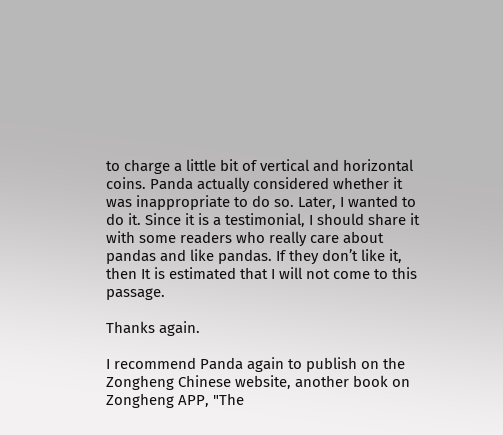to charge a little bit of vertical and horizontal coins. Panda actually considered whether it was inappropriate to do so. Later, I wanted to do it. Since it is a testimonial, I should share it with some readers who really care about pandas and like pandas. If they don’t like it, then It is estimated that I will not come to this passage.

Thanks again.

I recommend Panda again to publish on the Zongheng Chinese website, another book on Zongheng APP, "The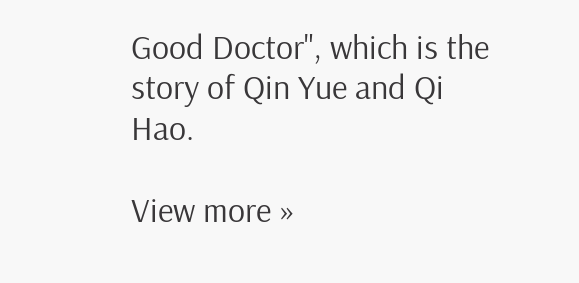Good Doctor", which is the story of Qin Yue and Qi Hao.

View more »